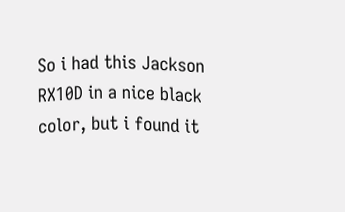So i had this Jackson RX10D in a nice black color, but i found it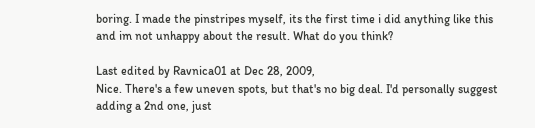boring. I made the pinstripes myself, its the first time i did anything like this and im not unhappy about the result. What do you think?

Last edited by Ravnica01 at Dec 28, 2009,
Nice. There's a few uneven spots, but that's no big deal. I'd personally suggest adding a 2nd one, just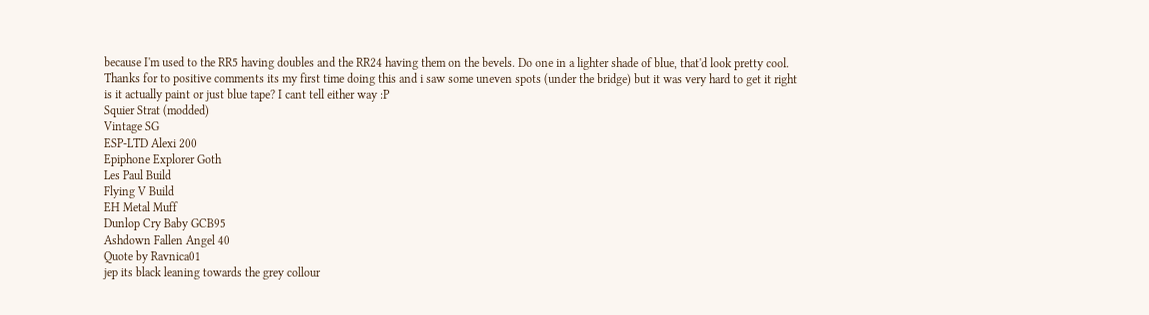because I'm used to the RR5 having doubles and the RR24 having them on the bevels. Do one in a lighter shade of blue, that'd look pretty cool.
Thanks for to positive comments its my first time doing this and i saw some uneven spots (under the bridge) but it was very hard to get it right
is it actually paint or just blue tape? I cant tell either way :P
Squier Strat (modded)
Vintage SG
ESP-LTD Alexi 200
Epiphone Explorer Goth
Les Paul Build
Flying V Build
EH Metal Muff
Dunlop Cry Baby GCB95
Ashdown Fallen Angel 40
Quote by Ravnica01
jep its black leaning towards the grey collour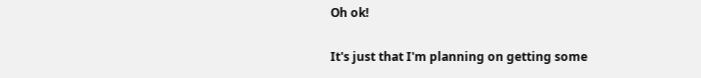Oh ok!

It's just that I'm planning on getting some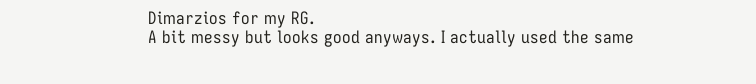Dimarzios for my RG.
A bit messy but looks good anyways. I actually used the same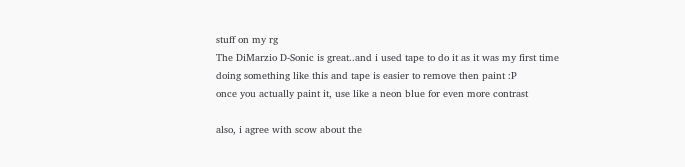stuff on my rg
The DiMarzio D-Sonic is great..and i used tape to do it as it was my first time doing something like this and tape is easier to remove then paint :P
once you actually paint it, use like a neon blue for even more contrast

also, i agree with scow about the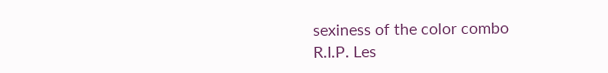sexiness of the color combo
R.I.P. Les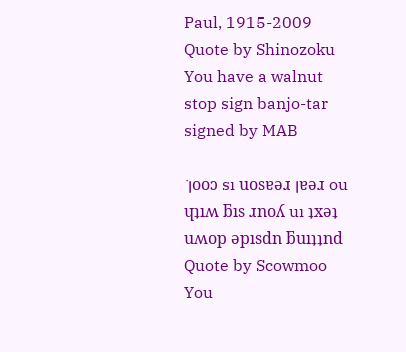Paul, 1915-2009
Quote by Shinozoku
You have a walnut stop sign banjo-tar signed by MAB

˙ןooɔ sı uosɐǝɹ ןɐǝɹ ou ɥʇıʍ ƃıs ɹnoʎ uı ʇxǝʇ uʍop ǝpısdn ƃuıʇʇnd
Quote by Scowmoo
You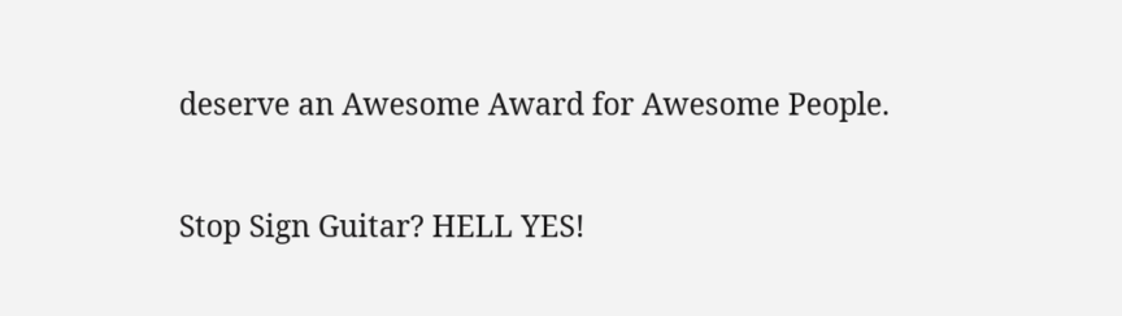deserve an Awesome Award for Awesome People.

Stop Sign Guitar? HELL YES!